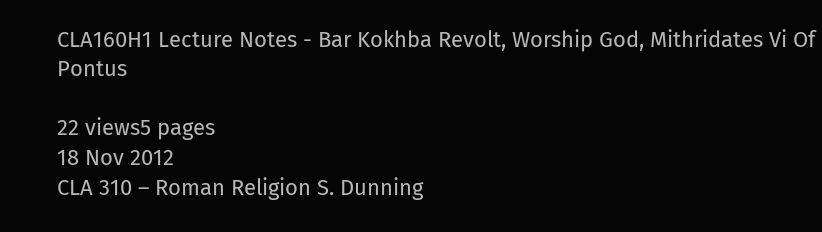CLA160H1 Lecture Notes - Bar Kokhba Revolt, Worship God, Mithridates Vi Of Pontus

22 views5 pages
18 Nov 2012
CLA 310 – Roman Religion S. Dunning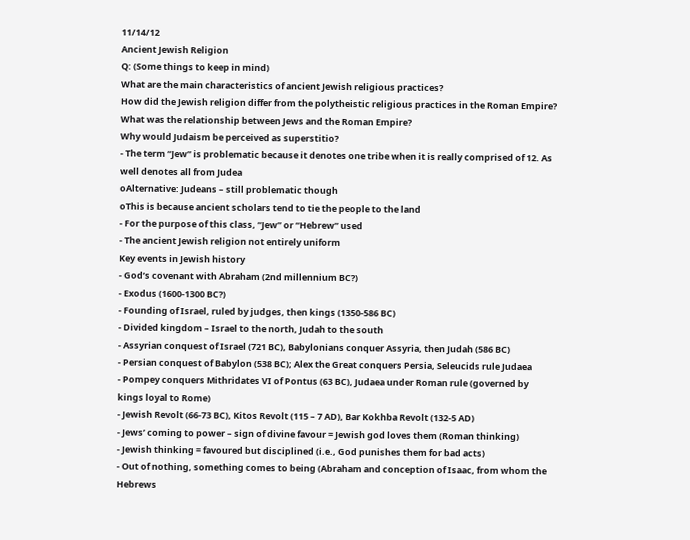11/14/12
Ancient Jewish Religion
Q: (Some things to keep in mind)
What are the main characteristics of ancient Jewish religious practices?
How did the Jewish religion differ from the polytheistic religious practices in the Roman Empire?
What was the relationship between Jews and the Roman Empire?
Why would Judaism be perceived as superstitio?
- The term “Jew” is problematic because it denotes one tribe when it is really comprised of 12. As
well denotes all from Judea
oAlternative: Judeans – still problematic though
oThis is because ancient scholars tend to tie the people to the land
- For the purpose of this class, “Jew” or “Hebrew” used
- The ancient Jewish religion not entirely uniform
Key events in Jewish history
- God’s covenant with Abraham (2nd millennium BC?)
- Exodus (1600-1300 BC?)
- Founding of Israel, ruled by judges, then kings (1350-586 BC)
- Divided kingdom – Israel to the north, Judah to the south
- Assyrian conquest of Israel (721 BC), Babylonians conquer Assyria, then Judah (586 BC)
- Persian conquest of Babylon (538 BC); Alex the Great conquers Persia, Seleucids rule Judaea
- Pompey conquers Mithridates VI of Pontus (63 BC), Judaea under Roman rule (governed by
kings loyal to Rome)
- Jewish Revolt (66-73 BC), Kitos Revolt (115 – 7 AD), Bar Kokhba Revolt (132-5 AD)
- Jews’ coming to power – sign of divine favour = Jewish god loves them (Roman thinking)
- Jewish thinking = favoured but disciplined (i.e., God punishes them for bad acts)
- Out of nothing, something comes to being (Abraham and conception of Isaac, from whom the
Hebrews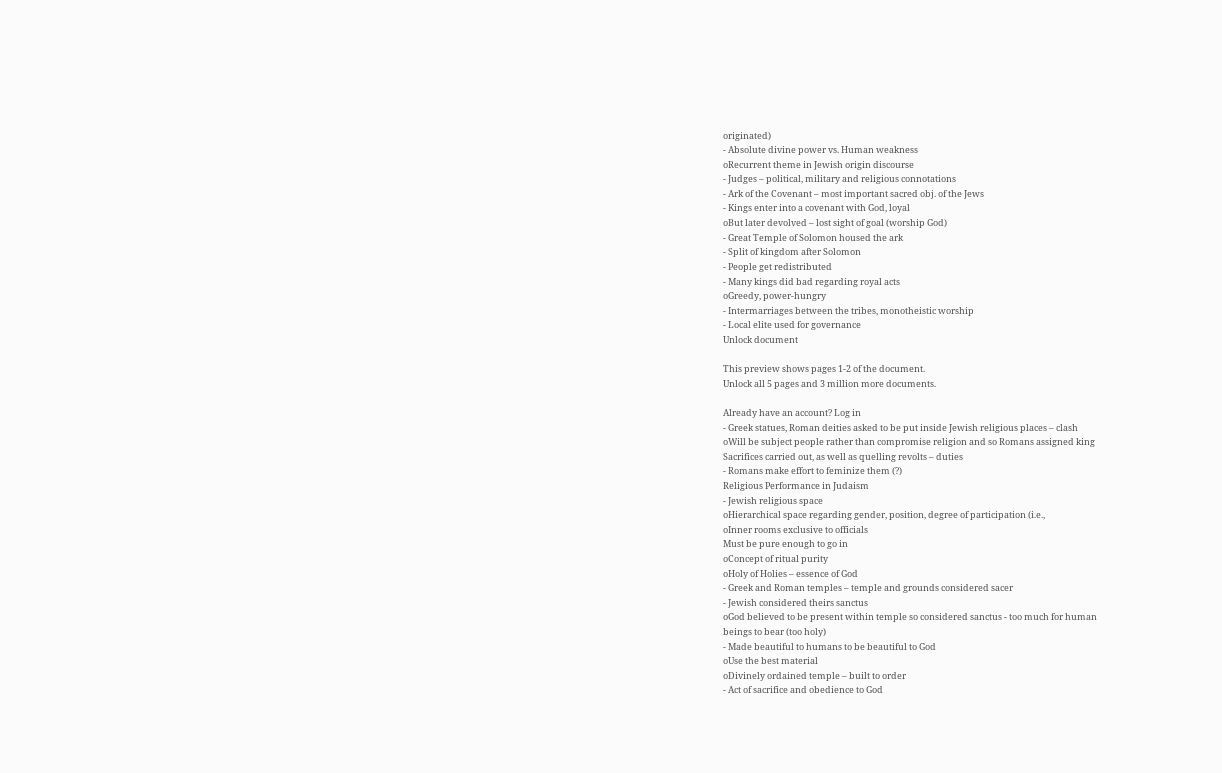originated)
- Absolute divine power vs. Human weakness
oRecurrent theme in Jewish origin discourse
- Judges – political, military and religious connotations
- Ark of the Covenant – most important sacred obj. of the Jews
- Kings enter into a covenant with God, loyal
oBut later devolved – lost sight of goal (worship God)
- Great Temple of Solomon housed the ark
- Split of kingdom after Solomon
- People get redistributed
- Many kings did bad regarding royal acts
oGreedy, power-hungry
- Intermarriages between the tribes, monotheistic worship
- Local elite used for governance
Unlock document

This preview shows pages 1-2 of the document.
Unlock all 5 pages and 3 million more documents.

Already have an account? Log in
- Greek statues, Roman deities asked to be put inside Jewish religious places – clash
oWill be subject people rather than compromise religion and so Romans assigned king
Sacrifices carried out, as well as quelling revolts – duties
- Romans make effort to feminize them (?)
Religious Performance in Judaism
- Jewish religious space
oHierarchical space regarding gender, position, degree of participation (i.e.,
oInner rooms exclusive to officials
Must be pure enough to go in
oConcept of ritual purity
oHoly of Holies – essence of God
- Greek and Roman temples – temple and grounds considered sacer
- Jewish considered theirs sanctus
oGod believed to be present within temple so considered sanctus - too much for human
beings to bear (too holy)
- Made beautiful to humans to be beautiful to God
oUse the best material
oDivinely ordained temple – built to order
- Act of sacrifice and obedience to God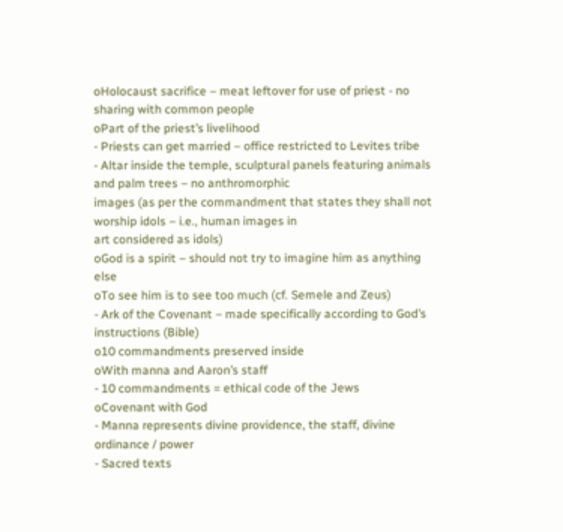oHolocaust sacrifice – meat leftover for use of priest - no sharing with common people
oPart of the priest’s livelihood
- Priests can get married – office restricted to Levites tribe
- Altar inside the temple, sculptural panels featuring animals and palm trees – no anthromorphic
images (as per the commandment that states they shall not worship idols – i.e., human images in
art considered as idols)
oGod is a spirit – should not try to imagine him as anything else
oTo see him is to see too much (cf. Semele and Zeus)
- Ark of the Covenant – made specifically according to God’s instructions (Bible)
o10 commandments preserved inside
oWith manna and Aaron’s staff
- 10 commandments = ethical code of the Jews
oCovenant with God
- Manna represents divine providence, the staff, divine ordinance / power
- Sacred texts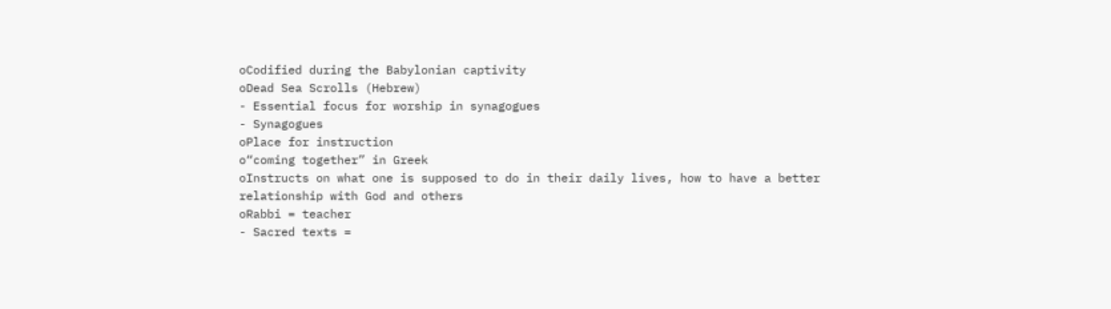oCodified during the Babylonian captivity
oDead Sea Scrolls (Hebrew)
- Essential focus for worship in synagogues
- Synagogues
oPlace for instruction
o“coming together” in Greek
oInstructs on what one is supposed to do in their daily lives, how to have a better
relationship with God and others
oRabbi = teacher
- Sacred texts =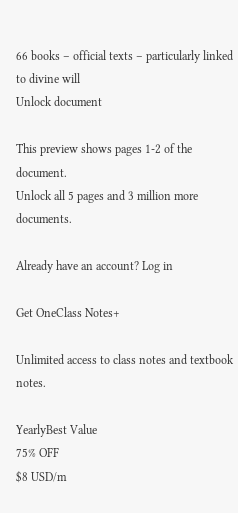66 books – official texts – particularly linked to divine will
Unlock document

This preview shows pages 1-2 of the document.
Unlock all 5 pages and 3 million more documents.

Already have an account? Log in

Get OneClass Notes+

Unlimited access to class notes and textbook notes.

YearlyBest Value
75% OFF
$8 USD/m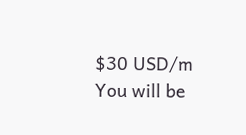$30 USD/m
You will be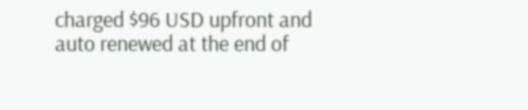charged $96 USD upfront and auto renewed at the end of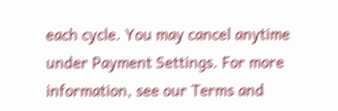each cycle. You may cancel anytime under Payment Settings. For more information, see our Terms and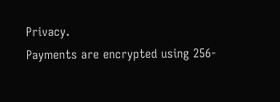Privacy.
Payments are encrypted using 256-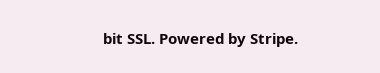bit SSL. Powered by Stripe.